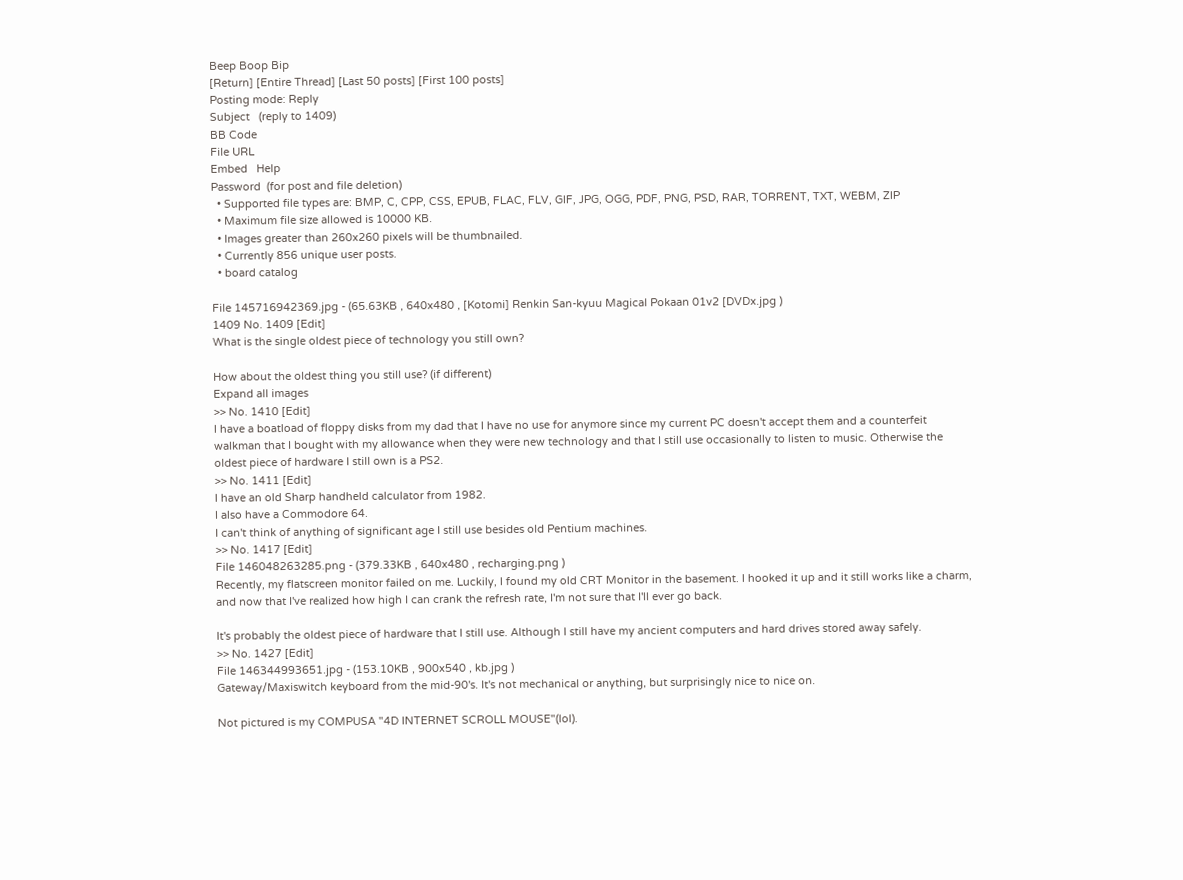Beep Boop Bip
[Return] [Entire Thread] [Last 50 posts] [First 100 posts]
Posting mode: Reply
Subject   (reply to 1409)
BB Code
File URL
Embed   Help
Password  (for post and file deletion)
  • Supported file types are: BMP, C, CPP, CSS, EPUB, FLAC, FLV, GIF, JPG, OGG, PDF, PNG, PSD, RAR, TORRENT, TXT, WEBM, ZIP
  • Maximum file size allowed is 10000 KB.
  • Images greater than 260x260 pixels will be thumbnailed.
  • Currently 856 unique user posts.
  • board catalog

File 145716942369.jpg - (65.63KB , 640x480 , [Kotomi] Renkin San-kyuu Magical Pokaan 01v2 [DVDx.jpg )
1409 No. 1409 [Edit]
What is the single oldest piece of technology you still own?

How about the oldest thing you still use? (if different)
Expand all images
>> No. 1410 [Edit]
I have a boatload of floppy disks from my dad that I have no use for anymore since my current PC doesn't accept them and a counterfeit walkman that I bought with my allowance when they were new technology and that I still use occasionally to listen to music. Otherwise the oldest piece of hardware I still own is a PS2.
>> No. 1411 [Edit]
I have an old Sharp handheld calculator from 1982.
I also have a Commodore 64.
I can't think of anything of significant age I still use besides old Pentium machines.
>> No. 1417 [Edit]
File 146048263285.png - (379.33KB , 640x480 , recharging.png )
Recently, my flatscreen monitor failed on me. Luckily, I found my old CRT Monitor in the basement. I hooked it up and it still works like a charm, and now that I've realized how high I can crank the refresh rate, I'm not sure that I'll ever go back.

It's probably the oldest piece of hardware that I still use. Although I still have my ancient computers and hard drives stored away safely.
>> No. 1427 [Edit]
File 146344993651.jpg - (153.10KB , 900x540 , kb.jpg )
Gateway/Maxiswitch keyboard from the mid-90's. It's not mechanical or anything, but surprisingly nice to nice on.

Not pictured is my COMPUSA "4D INTERNET SCROLL MOUSE"(lol).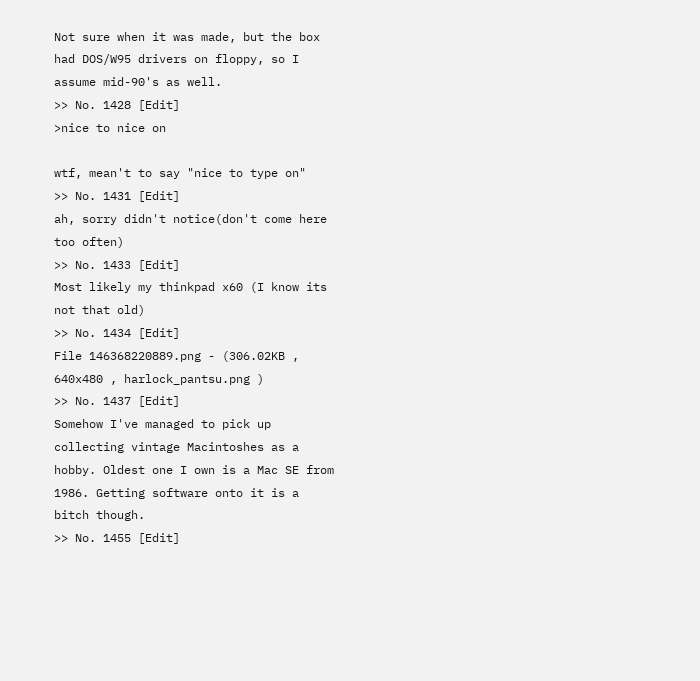Not sure when it was made, but the box had DOS/W95 drivers on floppy, so I assume mid-90's as well.
>> No. 1428 [Edit]
>nice to nice on

wtf, mean't to say "nice to type on"
>> No. 1431 [Edit]
ah, sorry didn't notice(don't come here too often)
>> No. 1433 [Edit]
Most likely my thinkpad x60 (I know its not that old)
>> No. 1434 [Edit]
File 146368220889.png - (306.02KB , 640x480 , harlock_pantsu.png )
>> No. 1437 [Edit]
Somehow I've managed to pick up collecting vintage Macintoshes as a hobby. Oldest one I own is a Mac SE from 1986. Getting software onto it is a bitch though.
>> No. 1455 [Edit]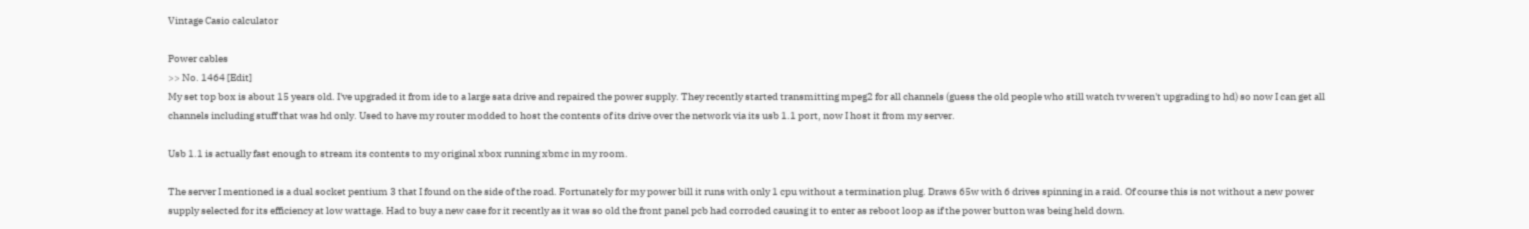Vintage Casio calculator

Power cables
>> No. 1464 [Edit]
My set top box is about 15 years old. I've upgraded it from ide to a large sata drive and repaired the power supply. They recently started transmitting mpeg2 for all channels (guess the old people who still watch tv weren't upgrading to hd) so now I can get all channels including stuff that was hd only. Used to have my router modded to host the contents of its drive over the network via its usb 1.1 port, now I host it from my server.

Usb 1.1 is actually fast enough to stream its contents to my original xbox running xbmc in my room.

The server I mentioned is a dual socket pentium 3 that I found on the side of the road. Fortunately for my power bill it runs with only 1 cpu without a termination plug. Draws 65w with 6 drives spinning in a raid. Of course this is not without a new power supply selected for its efficiency at low wattage. Had to buy a new case for it recently as it was so old the front panel pcb had corroded causing it to enter as reboot loop as if the power button was being held down.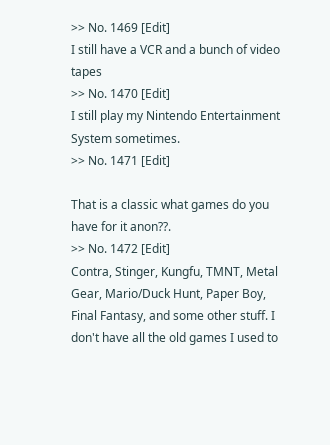>> No. 1469 [Edit]
I still have a VCR and a bunch of video tapes
>> No. 1470 [Edit]
I still play my Nintendo Entertainment System sometimes.
>> No. 1471 [Edit]

That is a classic what games do you have for it anon??.
>> No. 1472 [Edit]
Contra, Stinger, Kungfu, TMNT, Metal Gear, Mario/Duck Hunt, Paper Boy, Final Fantasy, and some other stuff. I don't have all the old games I used to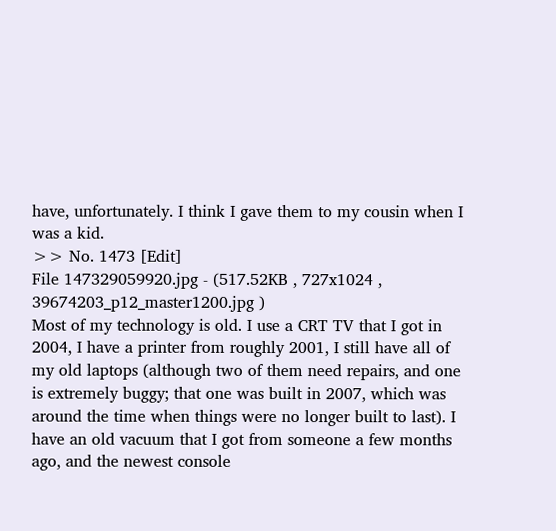have, unfortunately. I think I gave them to my cousin when I was a kid.
>> No. 1473 [Edit]
File 147329059920.jpg - (517.52KB , 727x1024 , 39674203_p12_master1200.jpg )
Most of my technology is old. I use a CRT TV that I got in 2004, I have a printer from roughly 2001, I still have all of my old laptops (although two of them need repairs, and one is extremely buggy; that one was built in 2007, which was around the time when things were no longer built to last). I have an old vacuum that I got from someone a few months ago, and the newest console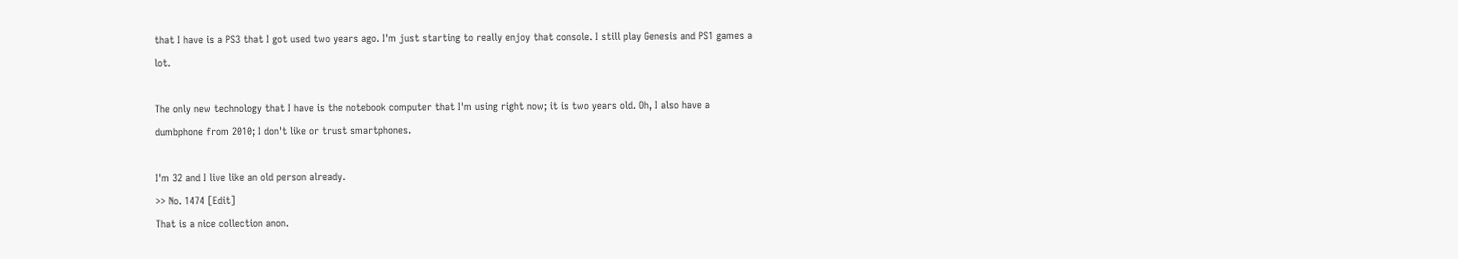that I have is a PS3 that I got used two years ago. I'm just starting to really enjoy that console. I still play Genesis and PS1 games a lot.

The only new technology that I have is the notebook computer that I'm using right now; it is two years old. Oh, I also have a dumbphone from 2010; I don't like or trust smartphones.

I'm 32 and I live like an old person already.
>> No. 1474 [Edit]
That is a nice collection anon.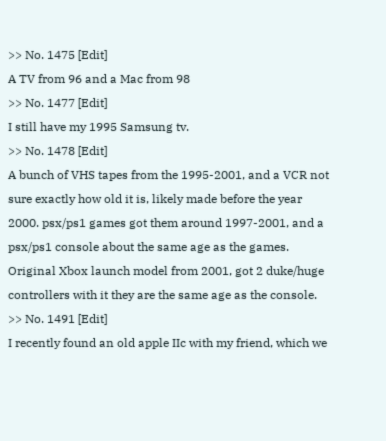>> No. 1475 [Edit]
A TV from 96 and a Mac from 98
>> No. 1477 [Edit]
I still have my 1995 Samsung tv.
>> No. 1478 [Edit]
A bunch of VHS tapes from the 1995-2001, and a VCR not sure exactly how old it is, likely made before the year 2000. psx/ps1 games got them around 1997-2001, and a psx/ps1 console about the same age as the games. Original Xbox launch model from 2001, got 2 duke/huge controllers with it they are the same age as the console.
>> No. 1491 [Edit]
I recently found an old apple IIc with my friend, which we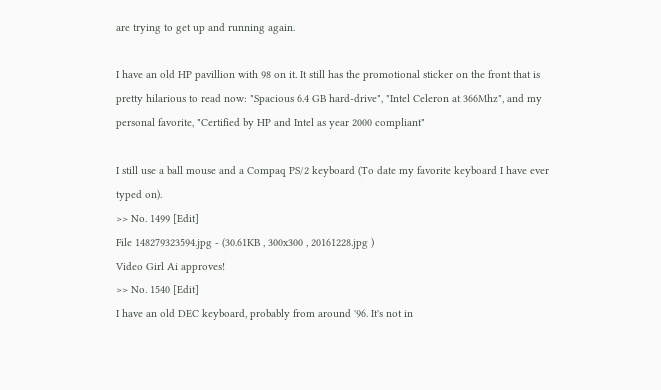are trying to get up and running again.

I have an old HP pavillion with 98 on it. It still has the promotional sticker on the front that is pretty hilarious to read now: "Spacious 6.4 GB hard-drive", "Intel Celeron at 366Mhz", and my personal favorite, "Certified by HP and Intel as year 2000 compliant"

I still use a ball mouse and a Compaq PS/2 keyboard (To date my favorite keyboard I have ever typed on).
>> No. 1499 [Edit]
File 148279323594.jpg - (30.61KB , 300x300 , 20161228.jpg )
Video Girl Ai approves!
>> No. 1540 [Edit]
I have an old DEC keyboard, probably from around '96. It's not in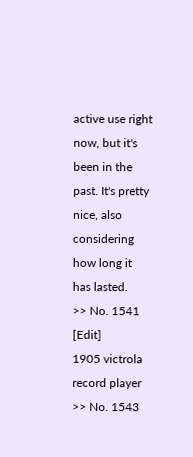active use right now, but it's been in the past. It's pretty nice, also considering how long it has lasted.
>> No. 1541 [Edit]
1905 victrola record player
>> No. 1543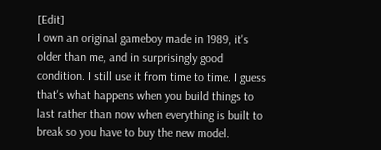[Edit]
I own an original gameboy made in 1989, it's older than me, and in surprisingly good condition. I still use it from time to time. I guess that's what happens when you build things to last rather than now when everything is built to break so you have to buy the new model.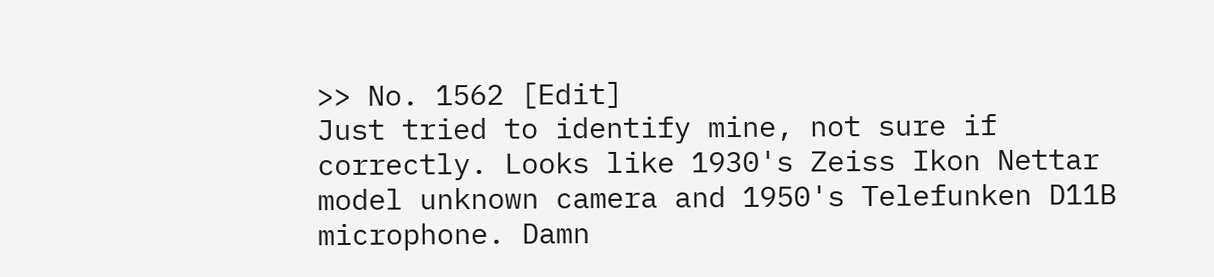>> No. 1562 [Edit]
Just tried to identify mine, not sure if correctly. Looks like 1930's Zeiss Ikon Nettar model unknown camera and 1950's Telefunken D11B microphone. Damn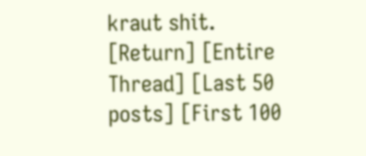kraut shit.
[Return] [Entire Thread] [Last 50 posts] [First 100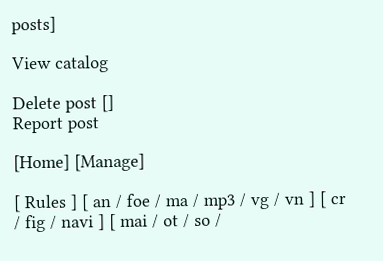posts]

View catalog

Delete post []
Report post

[Home] [Manage]

[ Rules ] [ an / foe / ma / mp3 / vg / vn ] [ cr / fig / navi ] [ mai / ot / so /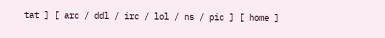tat ] [ arc / ddl / irc / lol / ns / pic ] [ home ]